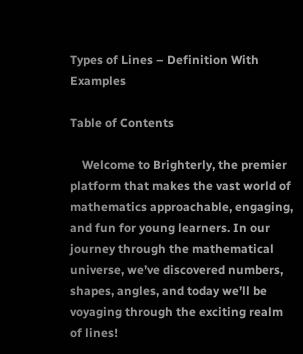Types of Lines – Definition With Examples

Table of Contents

    Welcome to Brighterly, the premier platform that makes the vast world of mathematics approachable, engaging, and fun for young learners. In our journey through the mathematical universe, we’ve discovered numbers, shapes, angles, and today we’ll be voyaging through the exciting realm of lines!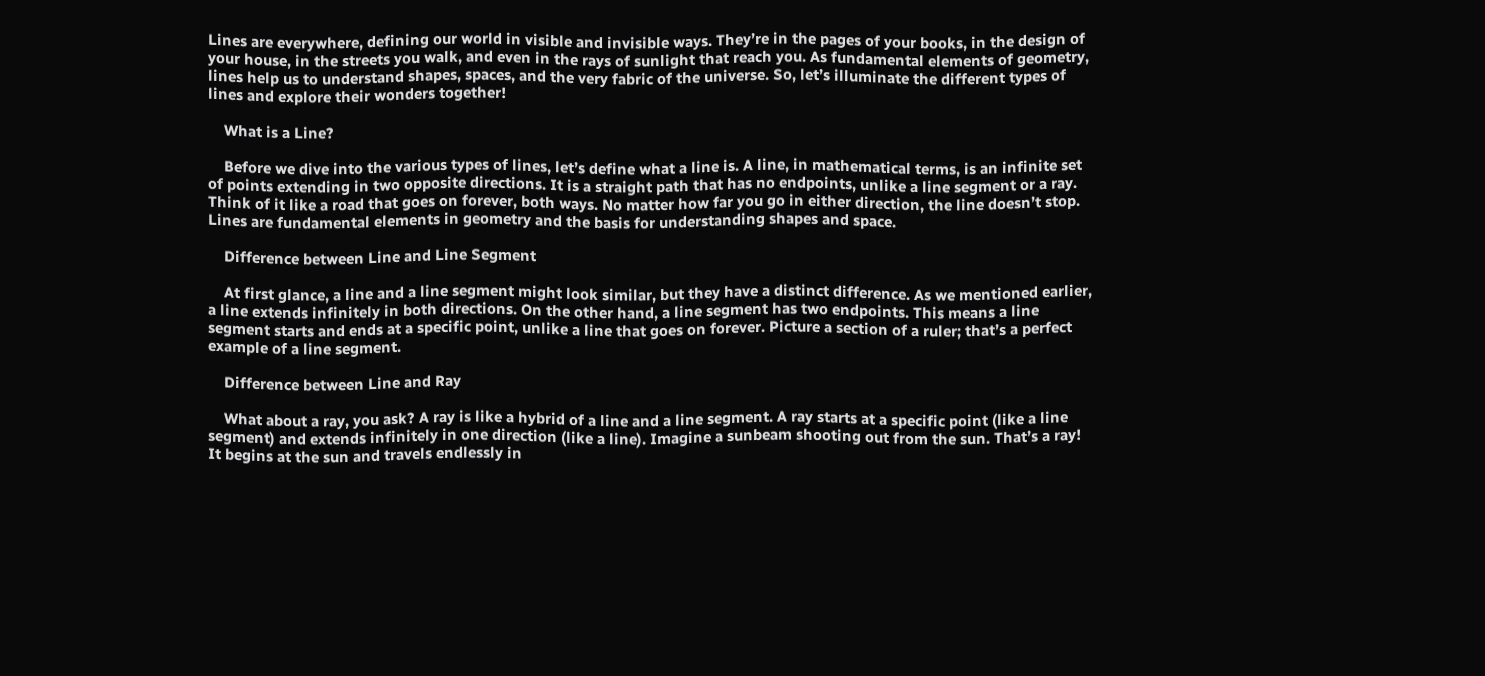Lines are everywhere, defining our world in visible and invisible ways. They’re in the pages of your books, in the design of your house, in the streets you walk, and even in the rays of sunlight that reach you. As fundamental elements of geometry, lines help us to understand shapes, spaces, and the very fabric of the universe. So, let’s illuminate the different types of lines and explore their wonders together!

    What is a Line?

    Before we dive into the various types of lines, let’s define what a line is. A line, in mathematical terms, is an infinite set of points extending in two opposite directions. It is a straight path that has no endpoints, unlike a line segment or a ray. Think of it like a road that goes on forever, both ways. No matter how far you go in either direction, the line doesn’t stop. Lines are fundamental elements in geometry and the basis for understanding shapes and space.

    Difference between Line and Line Segment

    At first glance, a line and a line segment might look similar, but they have a distinct difference. As we mentioned earlier, a line extends infinitely in both directions. On the other hand, a line segment has two endpoints. This means a line segment starts and ends at a specific point, unlike a line that goes on forever. Picture a section of a ruler; that’s a perfect example of a line segment.

    Difference between Line and Ray

    What about a ray, you ask? A ray is like a hybrid of a line and a line segment. A ray starts at a specific point (like a line segment) and extends infinitely in one direction (like a line). Imagine a sunbeam shooting out from the sun. That’s a ray! It begins at the sun and travels endlessly in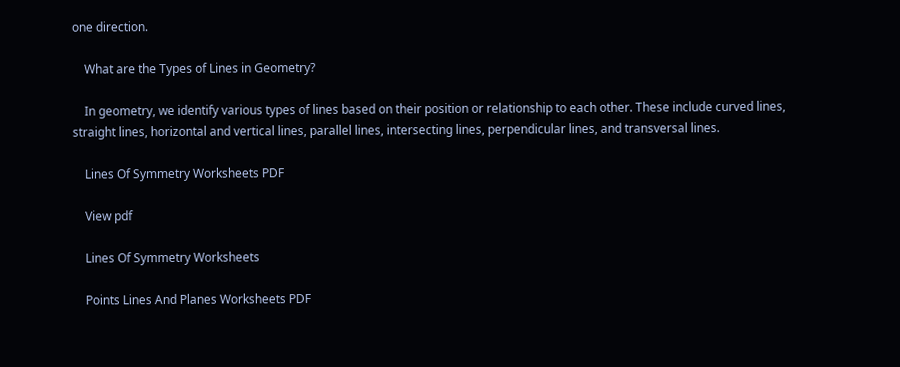one direction.

    What are the Types of Lines in Geometry?

    In geometry, we identify various types of lines based on their position or relationship to each other. These include curved lines, straight lines, horizontal and vertical lines, parallel lines, intersecting lines, perpendicular lines, and transversal lines.

    Lines Of Symmetry Worksheets PDF

    View pdf

    Lines Of Symmetry Worksheets

    Points Lines And Planes Worksheets PDF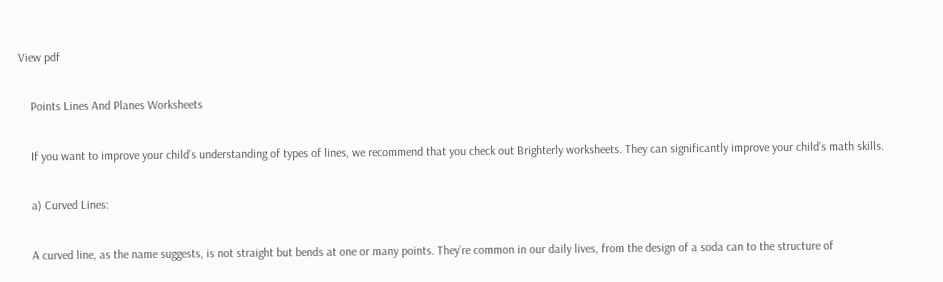View pdf

    Points Lines And Planes Worksheets

    If you want to improve your child’s understanding of types of lines, we recommend that you check out Brighterly worksheets. They can significantly improve your child’s math skills.

    a) Curved Lines:

    A curved line, as the name suggests, is not straight but bends at one or many points. They’re common in our daily lives, from the design of a soda can to the structure of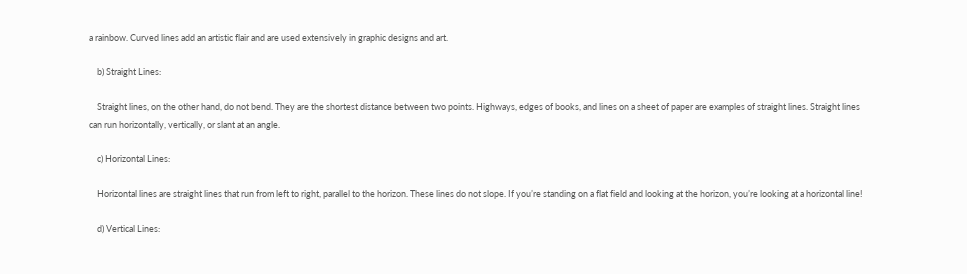a rainbow. Curved lines add an artistic flair and are used extensively in graphic designs and art.

    b) Straight Lines:

    Straight lines, on the other hand, do not bend. They are the shortest distance between two points. Highways, edges of books, and lines on a sheet of paper are examples of straight lines. Straight lines can run horizontally, vertically, or slant at an angle.

    c) Horizontal Lines:

    Horizontal lines are straight lines that run from left to right, parallel to the horizon. These lines do not slope. If you’re standing on a flat field and looking at the horizon, you’re looking at a horizontal line!

    d) Vertical Lines: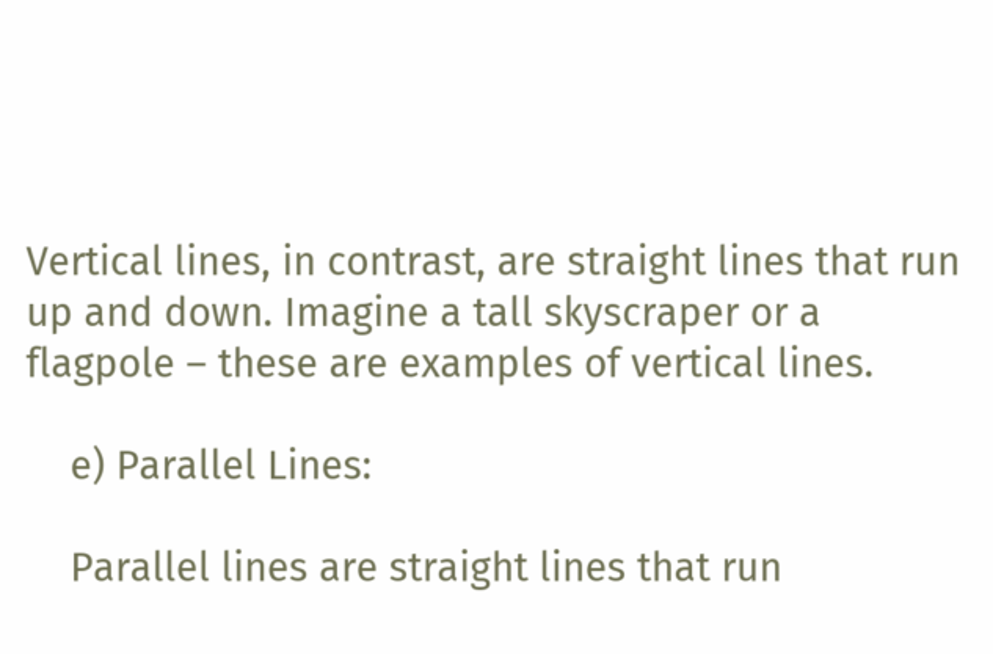Vertical lines, in contrast, are straight lines that run up and down. Imagine a tall skyscraper or a flagpole – these are examples of vertical lines.

    e) Parallel Lines:

    Parallel lines are straight lines that run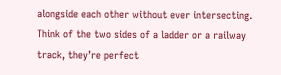alongside each other without ever intersecting. Think of the two sides of a ladder or a railway track, they’re perfect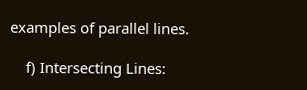examples of parallel lines.

    f) Intersecting Lines: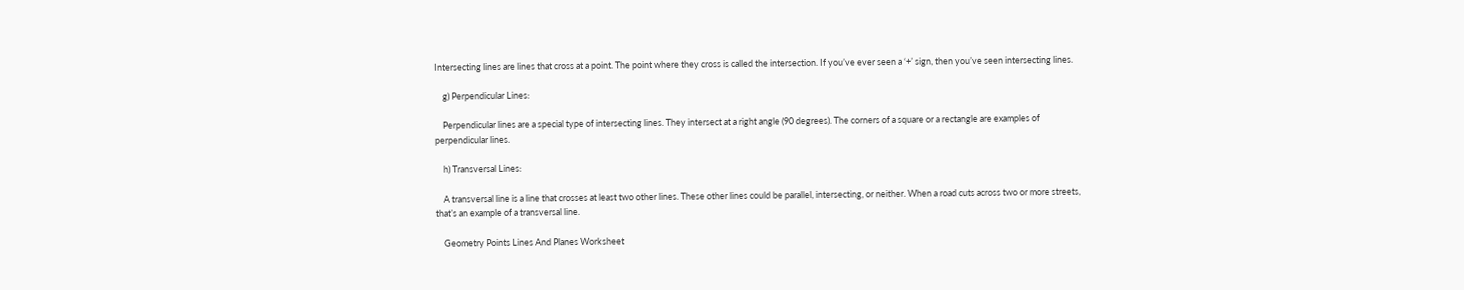Intersecting lines are lines that cross at a point. The point where they cross is called the intersection. If you’ve ever seen a ‘+’ sign, then you’ve seen intersecting lines.

    g) Perpendicular Lines:

    Perpendicular lines are a special type of intersecting lines. They intersect at a right angle (90 degrees). The corners of a square or a rectangle are examples of perpendicular lines.

    h) Transversal Lines:

    A transversal line is a line that crosses at least two other lines. These other lines could be parallel, intersecting, or neither. When a road cuts across two or more streets, that’s an example of a transversal line.

    Geometry Points Lines And Planes Worksheet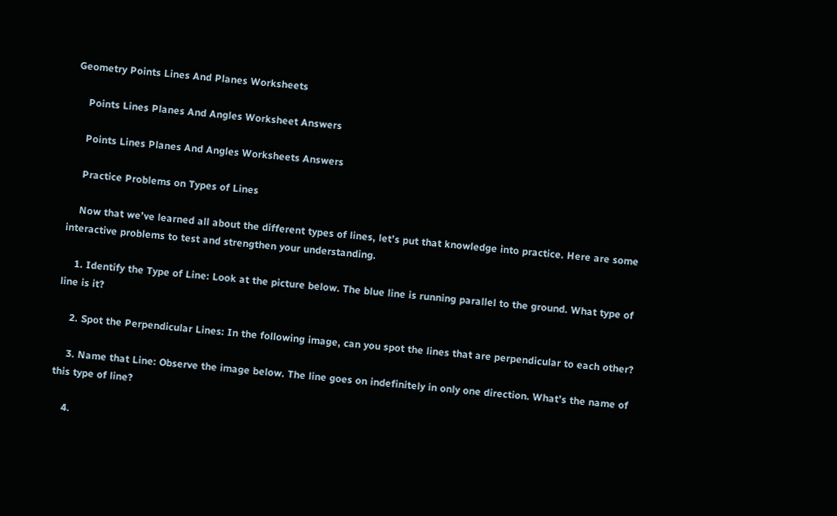Geometry Points Lines And Planes Worksheets

    Points Lines Planes And Angles Worksheet Answers

    Points Lines Planes And Angles Worksheets Answers

    Practice Problems on Types of Lines

    Now that we’ve learned all about the different types of lines, let’s put that knowledge into practice. Here are some interactive problems to test and strengthen your understanding.

    1. Identify the Type of Line: Look at the picture below. The blue line is running parallel to the ground. What type of line is it?

    2. Spot the Perpendicular Lines: In the following image, can you spot the lines that are perpendicular to each other?

    3. Name that Line: Observe the image below. The line goes on indefinitely in only one direction. What’s the name of this type of line?

    4.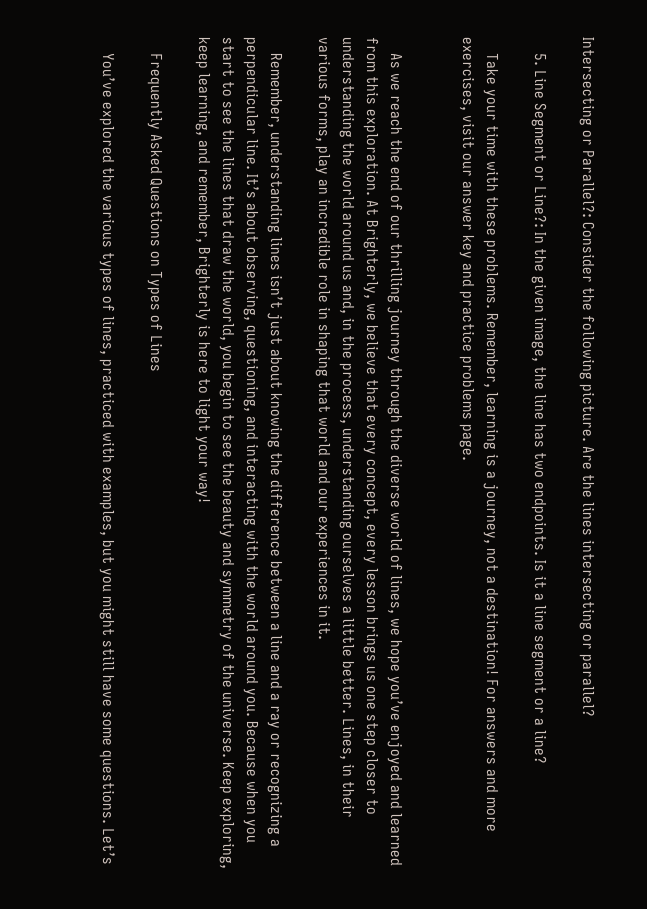Intersecting or Parallel?: Consider the following picture. Are the lines intersecting or parallel?

    5. Line Segment or Line?: In the given image, the line has two endpoints. Is it a line segment or a line?

    Take your time with these problems. Remember, learning is a journey, not a destination! For answers and more exercises, visit our answer key and practice problems page.


    As we reach the end of our thrilling journey through the diverse world of lines, we hope you’ve enjoyed and learned from this exploration. At Brighterly, we believe that every concept, every lesson brings us one step closer to understanding the world around us and, in the process, understanding ourselves a little better. Lines, in their various forms, play an incredible role in shaping that world and our experiences in it.

    Remember, understanding lines isn’t just about knowing the difference between a line and a ray or recognizing a perpendicular line. It’s about observing, questioning, and interacting with the world around you. Because when you start to see the lines that draw the world, you begin to see the beauty and symmetry of the universe. Keep exploring, keep learning, and remember, Brighterly is here to light your way!

    Frequently Asked Questions on Types of Lines

    You’ve explored the various types of lines, practiced with examples, but you might still have some questions. Let’s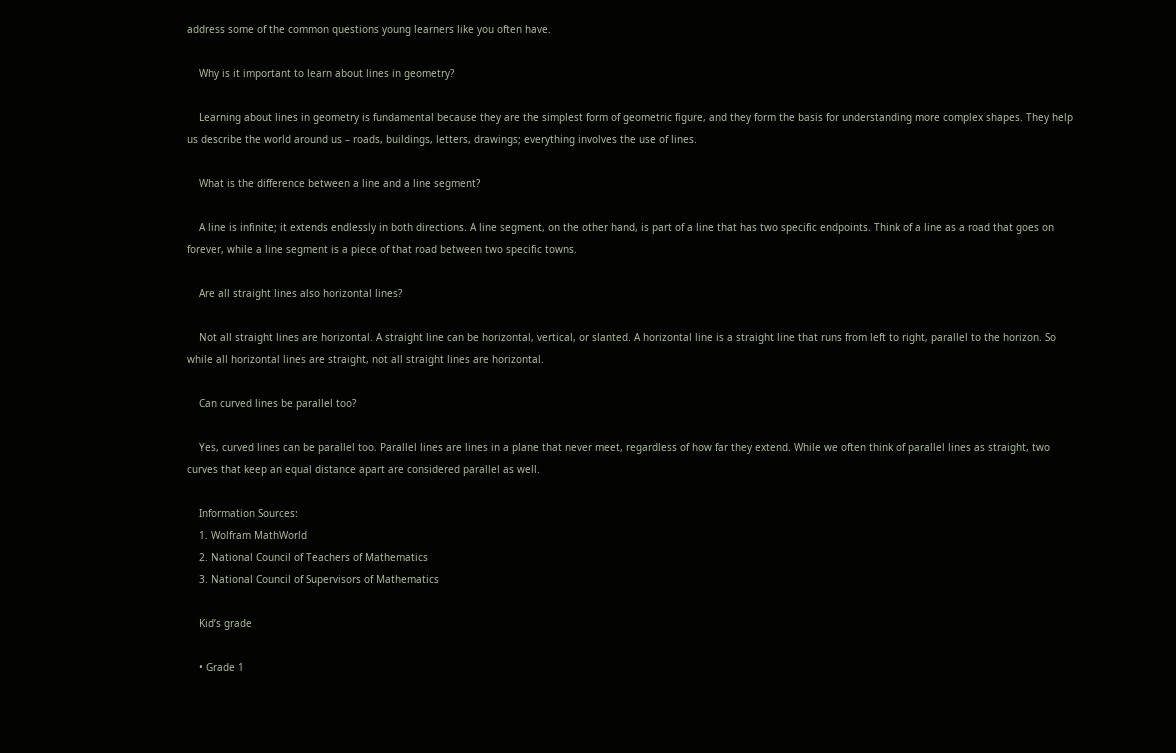address some of the common questions young learners like you often have.

    Why is it important to learn about lines in geometry?

    Learning about lines in geometry is fundamental because they are the simplest form of geometric figure, and they form the basis for understanding more complex shapes. They help us describe the world around us – roads, buildings, letters, drawings; everything involves the use of lines.

    What is the difference between a line and a line segment?

    A line is infinite; it extends endlessly in both directions. A line segment, on the other hand, is part of a line that has two specific endpoints. Think of a line as a road that goes on forever, while a line segment is a piece of that road between two specific towns.

    Are all straight lines also horizontal lines?

    Not all straight lines are horizontal. A straight line can be horizontal, vertical, or slanted. A horizontal line is a straight line that runs from left to right, parallel to the horizon. So while all horizontal lines are straight, not all straight lines are horizontal.

    Can curved lines be parallel too?

    Yes, curved lines can be parallel too. Parallel lines are lines in a plane that never meet, regardless of how far they extend. While we often think of parallel lines as straight, two curves that keep an equal distance apart are considered parallel as well.

    Information Sources:
    1. Wolfram MathWorld
    2. National Council of Teachers of Mathematics
    3. National Council of Supervisors of Mathematics

    Kid’s grade

    • Grade 1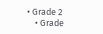• Grade 2
    • Grade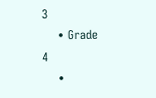3
    • Grade 4
    •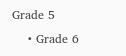Grade 5
    • Grade 6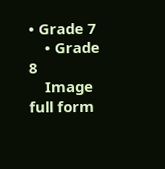• Grade 7
    • Grade 8
    Image full form